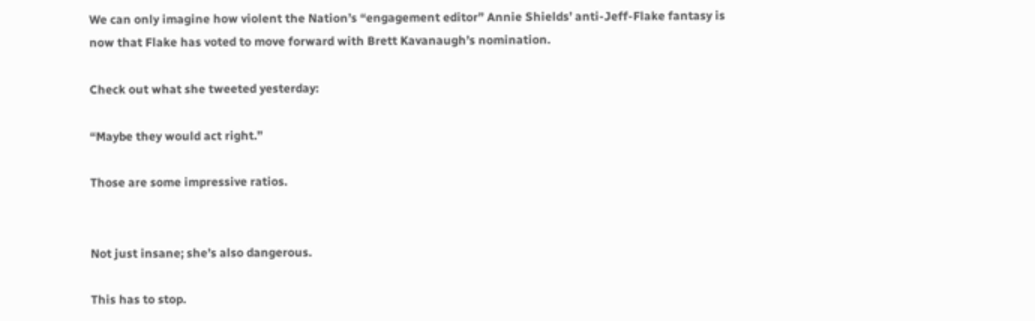We can only imagine how violent the Nation’s “engagement editor” Annie Shields’ anti-Jeff-Flake fantasy is now that Flake has voted to move forward with Brett Kavanaugh’s nomination.

Check out what she tweeted yesterday:

“Maybe they would act right.”

Those are some impressive ratios.


Not just insane; she’s also dangerous.

This has to stop.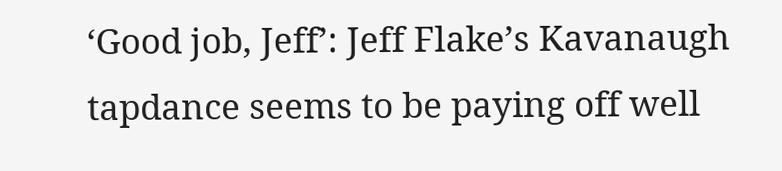‘Good job, Jeff’: Jeff Flake’s Kavanaugh tapdance seems to be paying off well